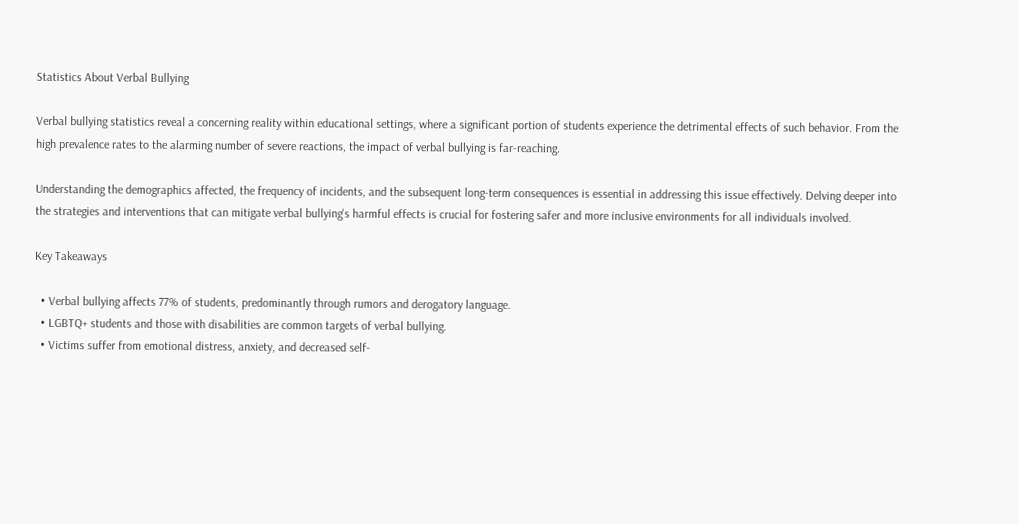Statistics About Verbal Bullying

Verbal bullying statistics reveal a concerning reality within educational settings, where a significant portion of students experience the detrimental effects of such behavior. From the high prevalence rates to the alarming number of severe reactions, the impact of verbal bullying is far-reaching.

Understanding the demographics affected, the frequency of incidents, and the subsequent long-term consequences is essential in addressing this issue effectively. Delving deeper into the strategies and interventions that can mitigate verbal bullying's harmful effects is crucial for fostering safer and more inclusive environments for all individuals involved.

Key Takeaways

  • Verbal bullying affects 77% of students, predominantly through rumors and derogatory language.
  • LGBTQ+ students and those with disabilities are common targets of verbal bullying.
  • Victims suffer from emotional distress, anxiety, and decreased self-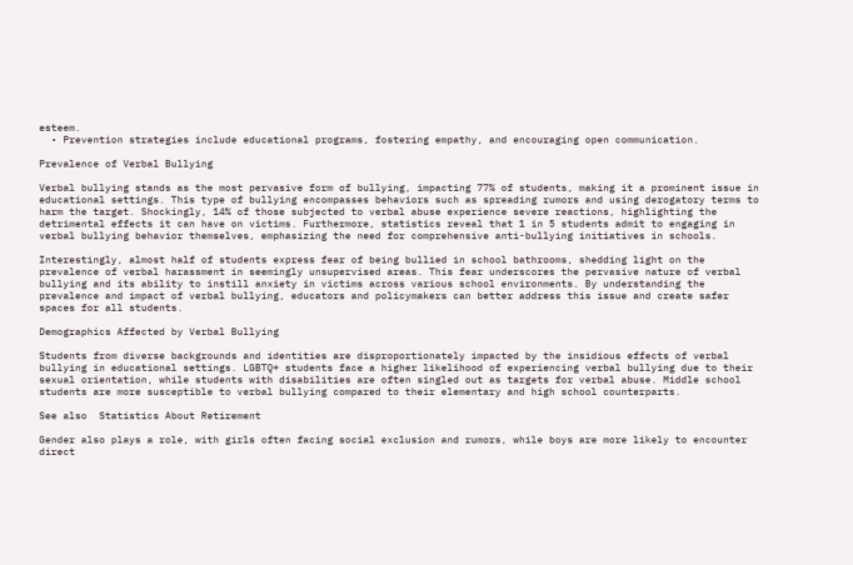esteem.
  • Prevention strategies include educational programs, fostering empathy, and encouraging open communication.

Prevalence of Verbal Bullying

Verbal bullying stands as the most pervasive form of bullying, impacting 77% of students, making it a prominent issue in educational settings. This type of bullying encompasses behaviors such as spreading rumors and using derogatory terms to harm the target. Shockingly, 14% of those subjected to verbal abuse experience severe reactions, highlighting the detrimental effects it can have on victims. Furthermore, statistics reveal that 1 in 5 students admit to engaging in verbal bullying behavior themselves, emphasizing the need for comprehensive anti-bullying initiatives in schools.

Interestingly, almost half of students express fear of being bullied in school bathrooms, shedding light on the prevalence of verbal harassment in seemingly unsupervised areas. This fear underscores the pervasive nature of verbal bullying and its ability to instill anxiety in victims across various school environments. By understanding the prevalence and impact of verbal bullying, educators and policymakers can better address this issue and create safer spaces for all students.

Demographics Affected by Verbal Bullying

Students from diverse backgrounds and identities are disproportionately impacted by the insidious effects of verbal bullying in educational settings. LGBTQ+ students face a higher likelihood of experiencing verbal bullying due to their sexual orientation, while students with disabilities are often singled out as targets for verbal abuse. Middle school students are more susceptible to verbal bullying compared to their elementary and high school counterparts.

See also  Statistics About Retirement

Gender also plays a role, with girls often facing social exclusion and rumors, while boys are more likely to encounter direct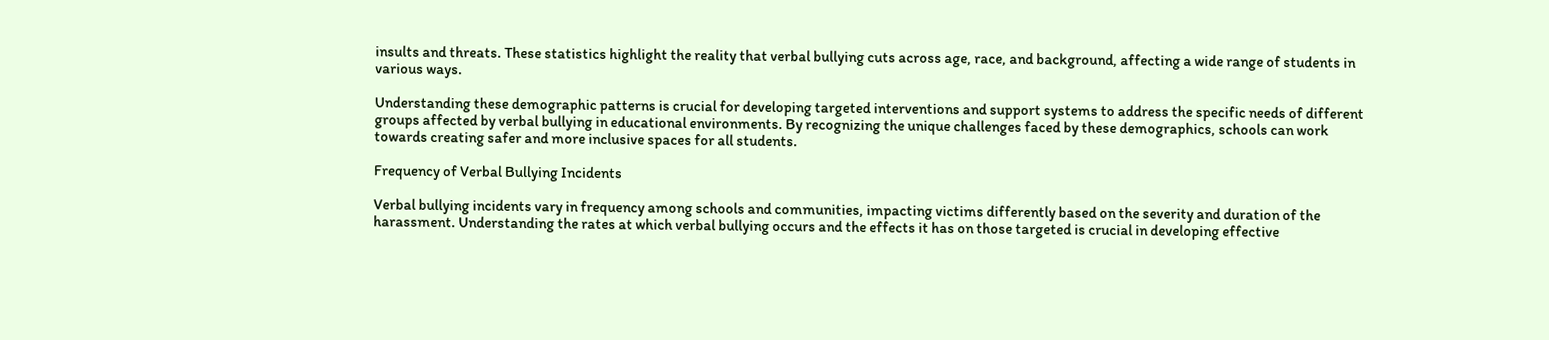insults and threats. These statistics highlight the reality that verbal bullying cuts across age, race, and background, affecting a wide range of students in various ways.

Understanding these demographic patterns is crucial for developing targeted interventions and support systems to address the specific needs of different groups affected by verbal bullying in educational environments. By recognizing the unique challenges faced by these demographics, schools can work towards creating safer and more inclusive spaces for all students.

Frequency of Verbal Bullying Incidents

Verbal bullying incidents vary in frequency among schools and communities, impacting victims differently based on the severity and duration of the harassment. Understanding the rates at which verbal bullying occurs and the effects it has on those targeted is crucial in developing effective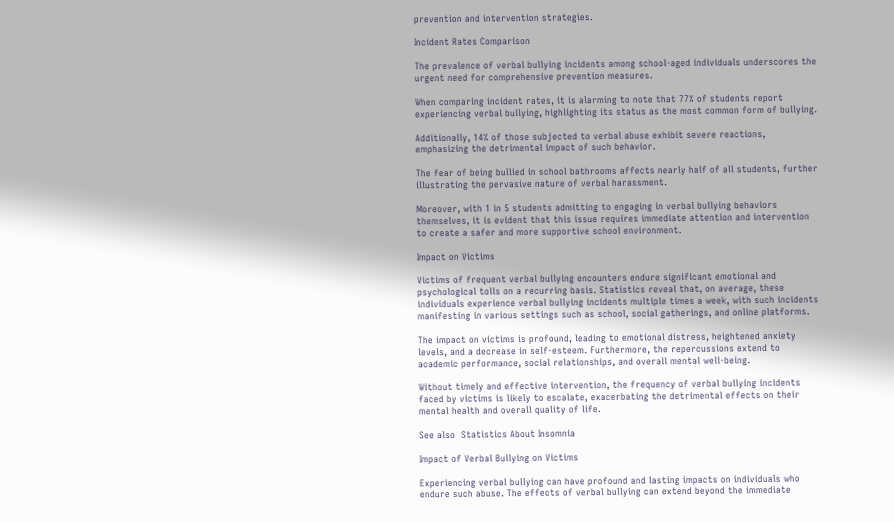prevention and intervention strategies.

Incident Rates Comparison

The prevalence of verbal bullying incidents among school-aged individuals underscores the urgent need for comprehensive prevention measures.

When comparing incident rates, it is alarming to note that 77% of students report experiencing verbal bullying, highlighting its status as the most common form of bullying.

Additionally, 14% of those subjected to verbal abuse exhibit severe reactions, emphasizing the detrimental impact of such behavior.

The fear of being bullied in school bathrooms affects nearly half of all students, further illustrating the pervasive nature of verbal harassment.

Moreover, with 1 in 5 students admitting to engaging in verbal bullying behaviors themselves, it is evident that this issue requires immediate attention and intervention to create a safer and more supportive school environment.

Impact on Victims

Victims of frequent verbal bullying encounters endure significant emotional and psychological tolls on a recurring basis. Statistics reveal that, on average, these individuals experience verbal bullying incidents multiple times a week, with such incidents manifesting in various settings such as school, social gatherings, and online platforms.

The impact on victims is profound, leading to emotional distress, heightened anxiety levels, and a decrease in self-esteem. Furthermore, the repercussions extend to academic performance, social relationships, and overall mental well-being.

Without timely and effective intervention, the frequency of verbal bullying incidents faced by victims is likely to escalate, exacerbating the detrimental effects on their mental health and overall quality of life.

See also  Statistics About Insomnia

Impact of Verbal Bullying on Victims

Experiencing verbal bullying can have profound and lasting impacts on individuals who endure such abuse. The effects of verbal bullying can extend beyond the immediate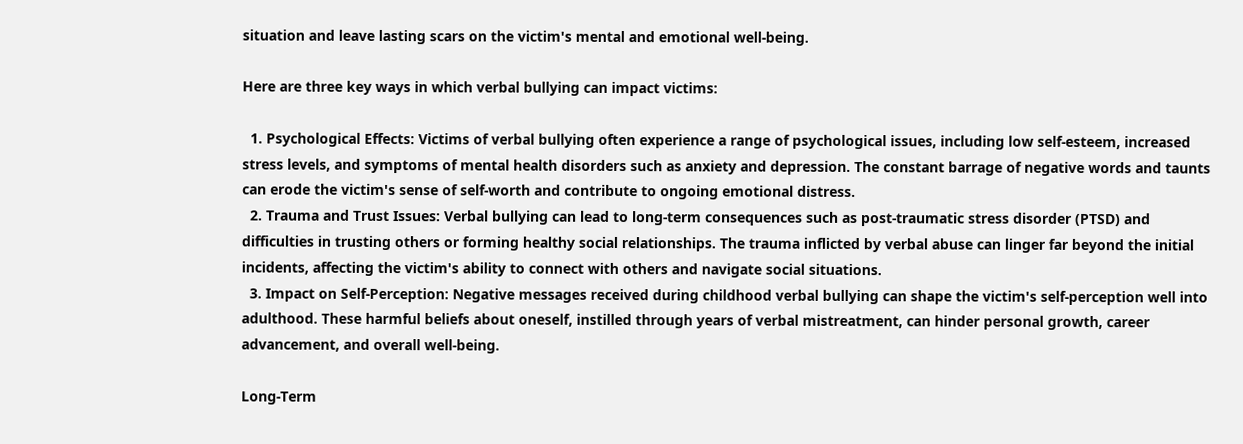situation and leave lasting scars on the victim's mental and emotional well-being.

Here are three key ways in which verbal bullying can impact victims:

  1. Psychological Effects: Victims of verbal bullying often experience a range of psychological issues, including low self-esteem, increased stress levels, and symptoms of mental health disorders such as anxiety and depression. The constant barrage of negative words and taunts can erode the victim's sense of self-worth and contribute to ongoing emotional distress.
  2. Trauma and Trust Issues: Verbal bullying can lead to long-term consequences such as post-traumatic stress disorder (PTSD) and difficulties in trusting others or forming healthy social relationships. The trauma inflicted by verbal abuse can linger far beyond the initial incidents, affecting the victim's ability to connect with others and navigate social situations.
  3. Impact on Self-Perception: Negative messages received during childhood verbal bullying can shape the victim's self-perception well into adulthood. These harmful beliefs about oneself, instilled through years of verbal mistreatment, can hinder personal growth, career advancement, and overall well-being.

Long-Term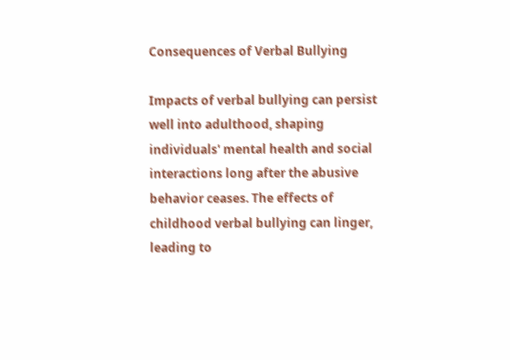Consequences of Verbal Bullying

Impacts of verbal bullying can persist well into adulthood, shaping individuals' mental health and social interactions long after the abusive behavior ceases. The effects of childhood verbal bullying can linger, leading to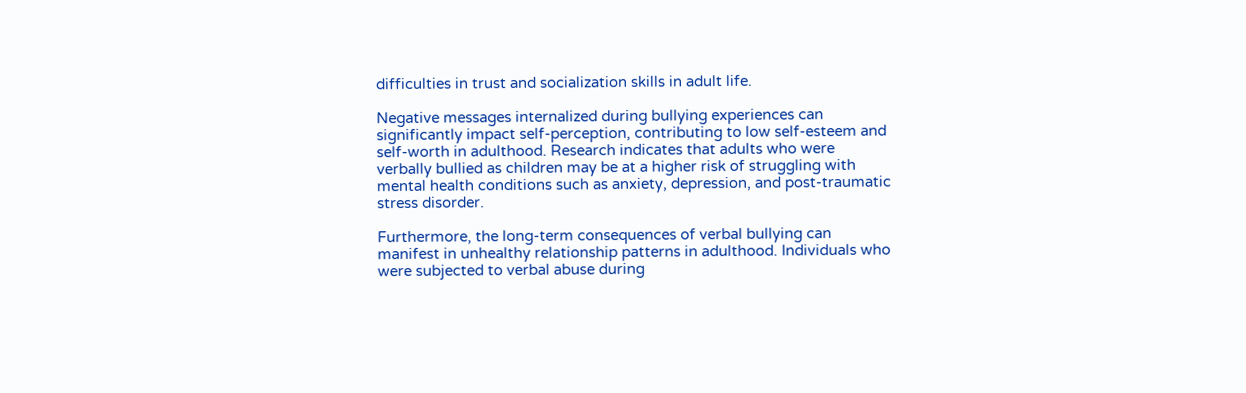difficulties in trust and socialization skills in adult life.

Negative messages internalized during bullying experiences can significantly impact self-perception, contributing to low self-esteem and self-worth in adulthood. Research indicates that adults who were verbally bullied as children may be at a higher risk of struggling with mental health conditions such as anxiety, depression, and post-traumatic stress disorder.

Furthermore, the long-term consequences of verbal bullying can manifest in unhealthy relationship patterns in adulthood. Individuals who were subjected to verbal abuse during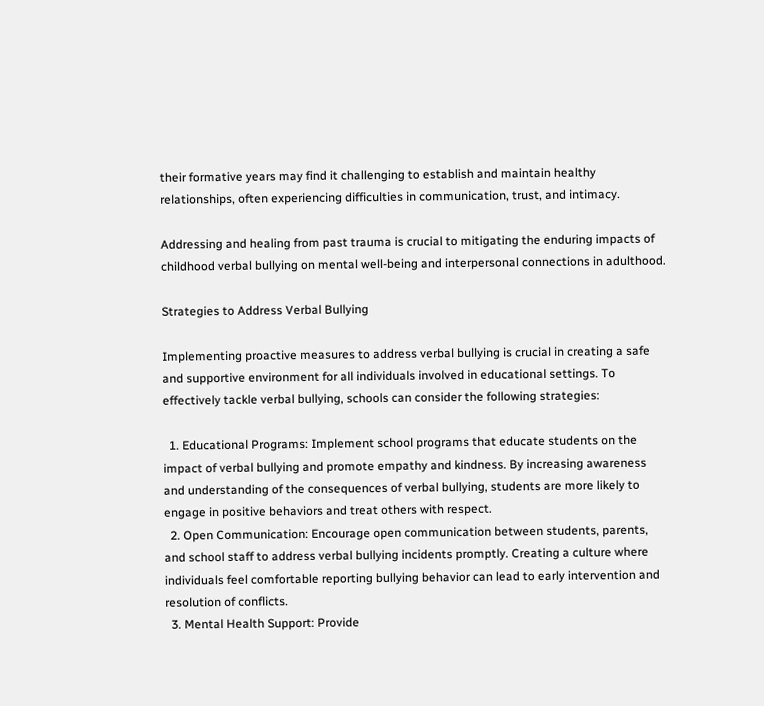their formative years may find it challenging to establish and maintain healthy relationships, often experiencing difficulties in communication, trust, and intimacy.

Addressing and healing from past trauma is crucial to mitigating the enduring impacts of childhood verbal bullying on mental well-being and interpersonal connections in adulthood.

Strategies to Address Verbal Bullying

Implementing proactive measures to address verbal bullying is crucial in creating a safe and supportive environment for all individuals involved in educational settings. To effectively tackle verbal bullying, schools can consider the following strategies:

  1. Educational Programs: Implement school programs that educate students on the impact of verbal bullying and promote empathy and kindness. By increasing awareness and understanding of the consequences of verbal bullying, students are more likely to engage in positive behaviors and treat others with respect.
  2. Open Communication: Encourage open communication between students, parents, and school staff to address verbal bullying incidents promptly. Creating a culture where individuals feel comfortable reporting bullying behavior can lead to early intervention and resolution of conflicts.
  3. Mental Health Support: Provide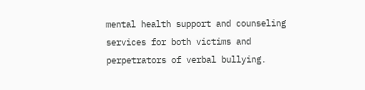mental health support and counseling services for both victims and perpetrators of verbal bullying.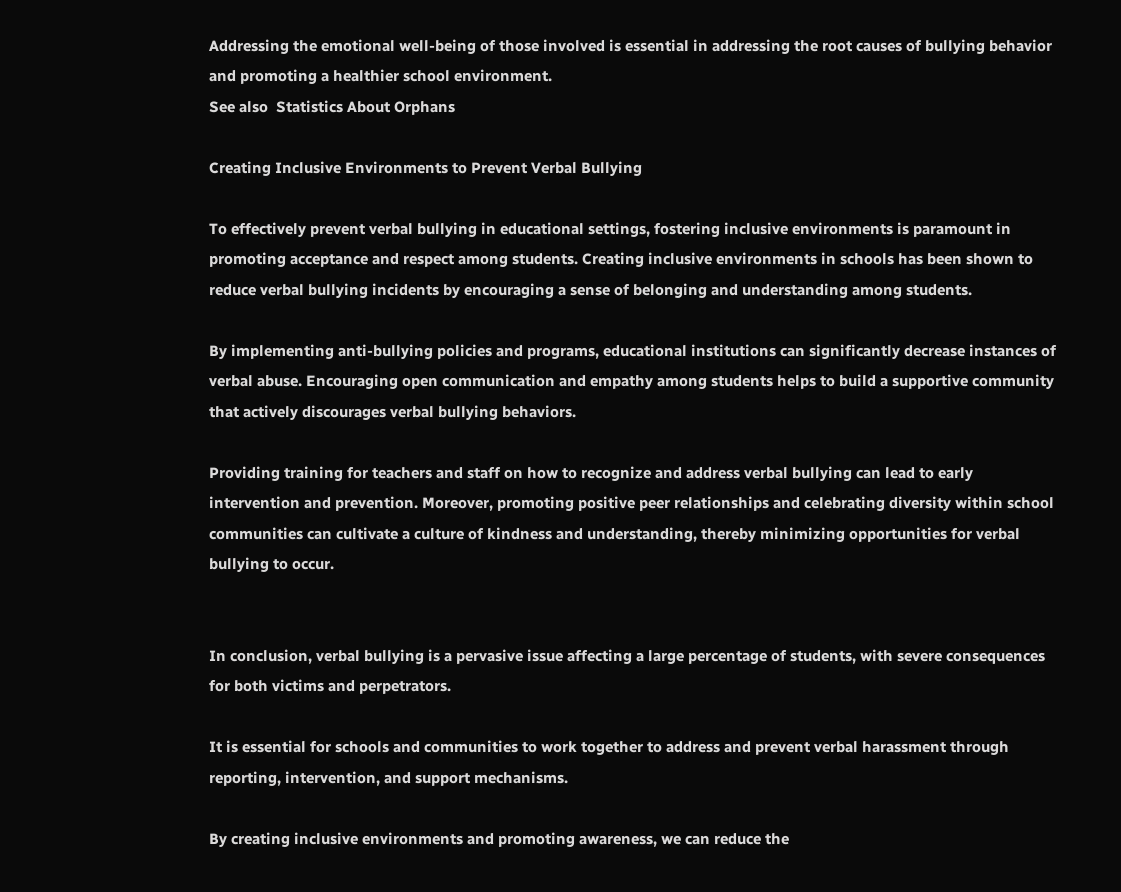Addressing the emotional well-being of those involved is essential in addressing the root causes of bullying behavior and promoting a healthier school environment.
See also  Statistics About Orphans

Creating Inclusive Environments to Prevent Verbal Bullying

To effectively prevent verbal bullying in educational settings, fostering inclusive environments is paramount in promoting acceptance and respect among students. Creating inclusive environments in schools has been shown to reduce verbal bullying incidents by encouraging a sense of belonging and understanding among students.

By implementing anti-bullying policies and programs, educational institutions can significantly decrease instances of verbal abuse. Encouraging open communication and empathy among students helps to build a supportive community that actively discourages verbal bullying behaviors.

Providing training for teachers and staff on how to recognize and address verbal bullying can lead to early intervention and prevention. Moreover, promoting positive peer relationships and celebrating diversity within school communities can cultivate a culture of kindness and understanding, thereby minimizing opportunities for verbal bullying to occur.


In conclusion, verbal bullying is a pervasive issue affecting a large percentage of students, with severe consequences for both victims and perpetrators.

It is essential for schools and communities to work together to address and prevent verbal harassment through reporting, intervention, and support mechanisms.

By creating inclusive environments and promoting awareness, we can reduce the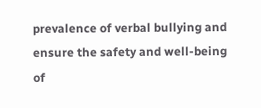prevalence of verbal bullying and ensure the safety and well-being of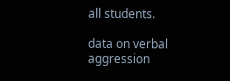all students.

data on verbal aggression